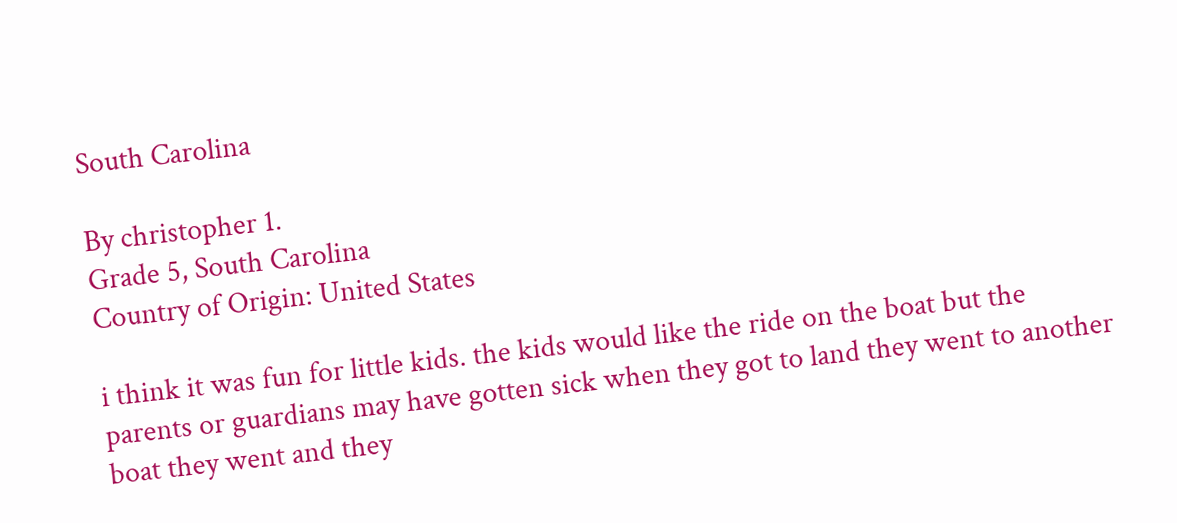South Carolina

By christopher 1.
Grade 5, South Carolina
Country of Origin: United States

i think it was fun for little kids. the kids would like the ride on the boat but the parents or guardians may have gotten sick when they got to land they went to another boat they went and they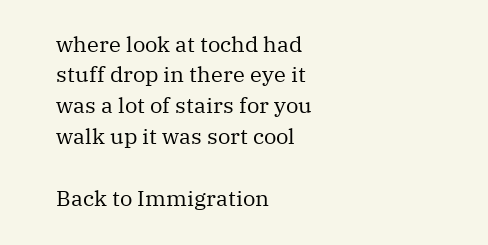where look at tochd had stuff drop in there eye it was a lot of stairs for you walk up it was sort cool

Back to Immigration